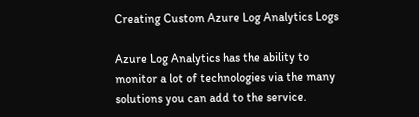Creating Custom Azure Log Analytics Logs

Azure Log Analytics has the ability to monitor a lot of technologies via the many solutions you can add to the service.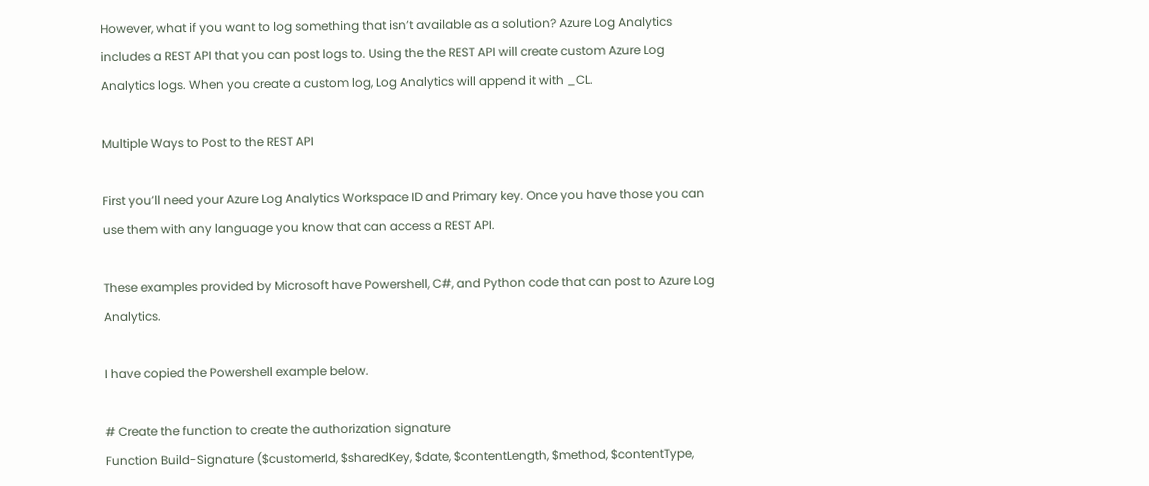However, what if you want to log something that isn’t available as a solution? Azure Log Analytics includes a REST API that you can post logs to. Using the the REST API will create custom Azure Log Analytics logs. When you create a custom log, Log Analytics will append it with _CL.

Multiple Ways to Post to the REST API

First you’ll need your Azure Log Analytics Workspace ID and Primary key. Once you have those you can use them with any language you know that can access a REST API.

These examples provided by Microsoft have Powershell, C#, and Python code that can post to Azure Log Analytics.

I have copied the Powershell example below.

# Create the function to create the authorization signature
Function Build-Signature ($customerId, $sharedKey, $date, $contentLength, $method, $contentType,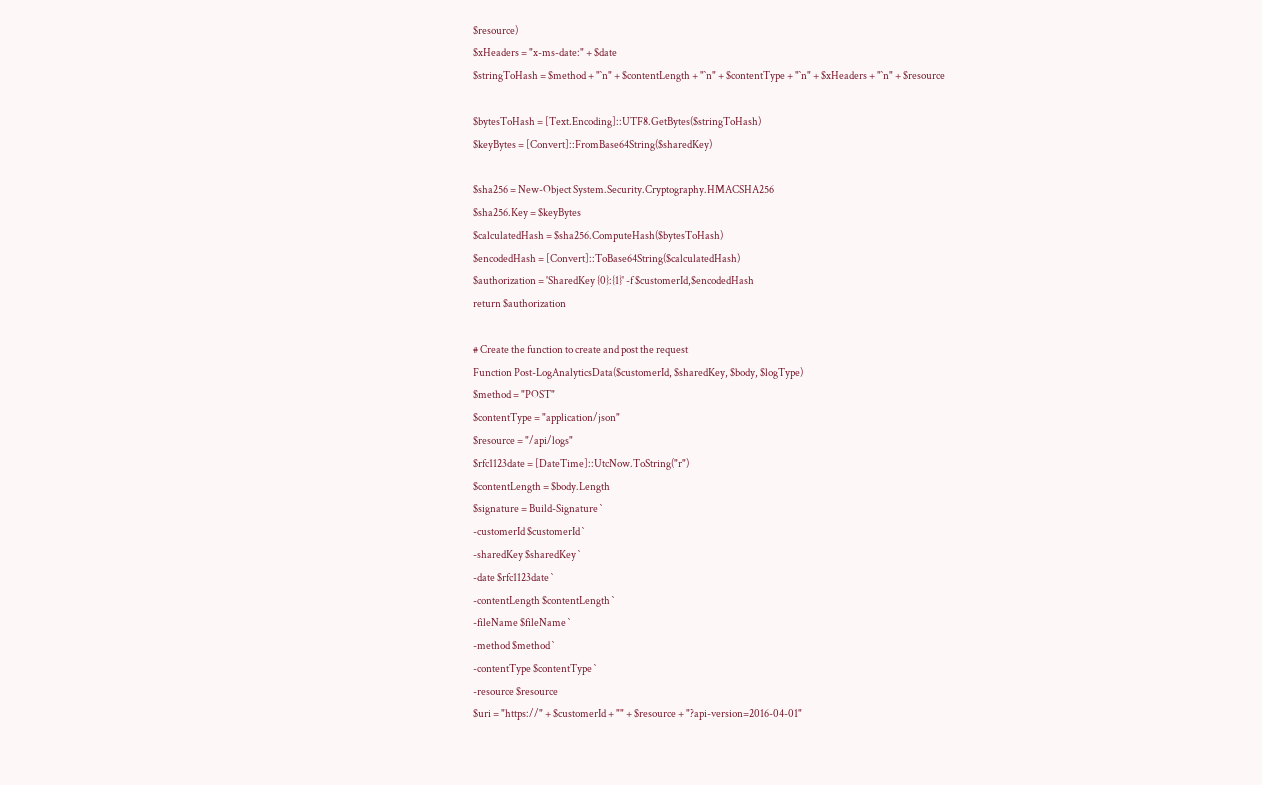$resource)
$xHeaders = "x-ms-date:" + $date
$stringToHash = $method + "`n" + $contentLength + "`n" + $contentType + "`n" + $xHeaders + "`n" + $resource

$bytesToHash = [Text.Encoding]::UTF8.GetBytes($stringToHash)
$keyBytes = [Convert]::FromBase64String($sharedKey)

$sha256 = New-Object System.Security.Cryptography.HMACSHA256
$sha256.Key = $keyBytes
$calculatedHash = $sha256.ComputeHash($bytesToHash)
$encodedHash = [Convert]::ToBase64String($calculatedHash)
$authorization = 'SharedKey {0}:{1}' -f $customerId,$encodedHash
return $authorization

# Create the function to create and post the request
Function Post-LogAnalyticsData($customerId, $sharedKey, $body, $logType)
$method = "POST"
$contentType = "application/json"
$resource = "/api/logs"
$rfc1123date = [DateTime]::UtcNow.ToString("r")
$contentLength = $body.Length
$signature = Build-Signature `
-customerId $customerId `
-sharedKey $sharedKey `
-date $rfc1123date `
-contentLength $contentLength `
-fileName $fileName `
-method $method `
-contentType $contentType `
-resource $resource
$uri = "https://" + $customerId + "" + $resource + "?api-version=2016-04-01"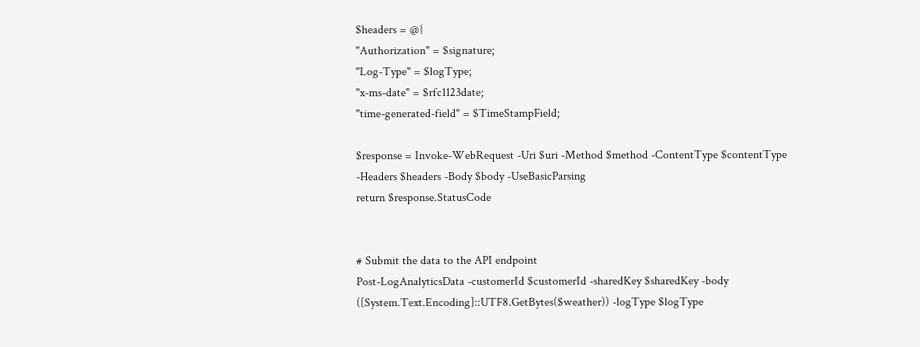$headers = @{
"Authorization" = $signature;
"Log-Type" = $logType;
"x-ms-date" = $rfc1123date;
"time-generated-field" = $TimeStampField;

$response = Invoke-WebRequest -Uri $uri -Method $method -ContentType $contentType -Headers $headers -Body $body -UseBasicParsing
return $response.StatusCode


# Submit the data to the API endpoint
Post-LogAnalyticsData -customerId $customerId -sharedKey $sharedKey -body ([System.Text.Encoding]::UTF8.GetBytes($weather)) -logType $logType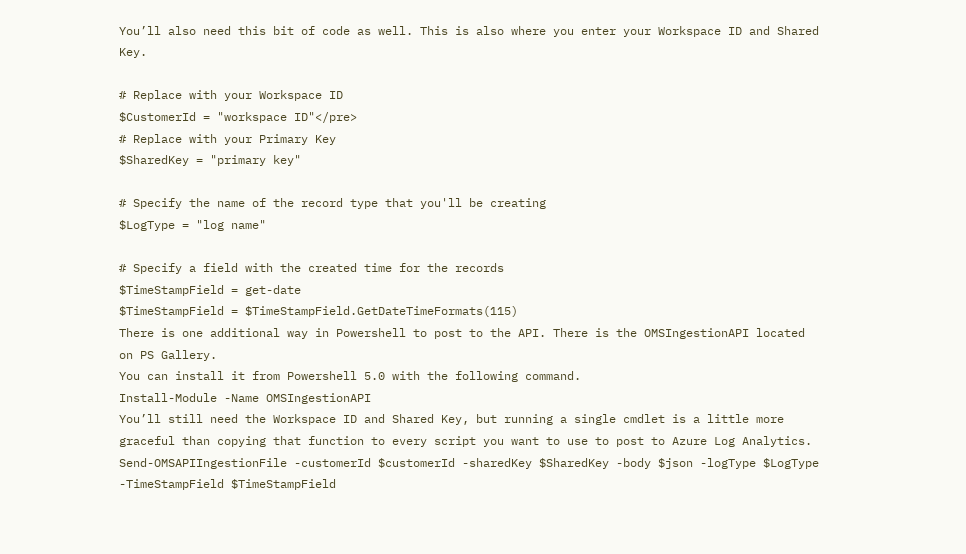You’ll also need this bit of code as well. This is also where you enter your Workspace ID and Shared Key.

# Replace with your Workspace ID
$CustomerId = "workspace ID"</pre>
# Replace with your Primary Key
$SharedKey = "primary key"

# Specify the name of the record type that you'll be creating
$LogType = "log name"

# Specify a field with the created time for the records
$TimeStampField = get-date
$TimeStampField = $TimeStampField.GetDateTimeFormats(115)
There is one additional way in Powershell to post to the API. There is the OMSIngestionAPI located on PS Gallery.
You can install it from Powershell 5.0 with the following command.
Install-Module -Name OMSIngestionAPI
You’ll still need the Workspace ID and Shared Key, but running a single cmdlet is a little more graceful than copying that function to every script you want to use to post to Azure Log Analytics.
Send-OMSAPIIngestionFile -customerId $customerId -sharedKey $SharedKey -body $json -logType $LogType -TimeStampField $TimeStampField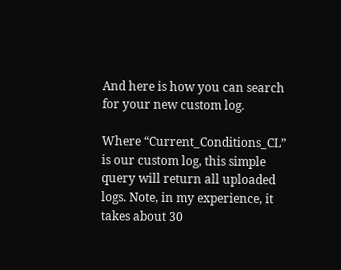And here is how you can search for your new custom log.

Where “Current_Conditions_CL” is our custom log, this simple query will return all uploaded logs. Note, in my experience, it takes about 30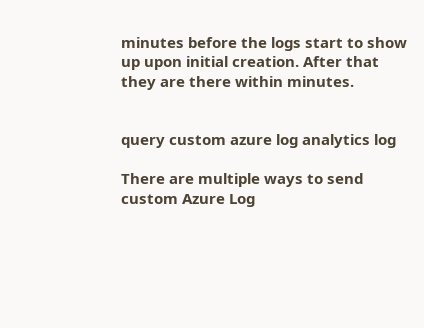minutes before the logs start to show up upon initial creation. After that they are there within minutes.


query custom azure log analytics log

There are multiple ways to send custom Azure Log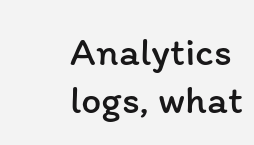Analytics logs, what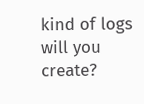kind of logs will you create?